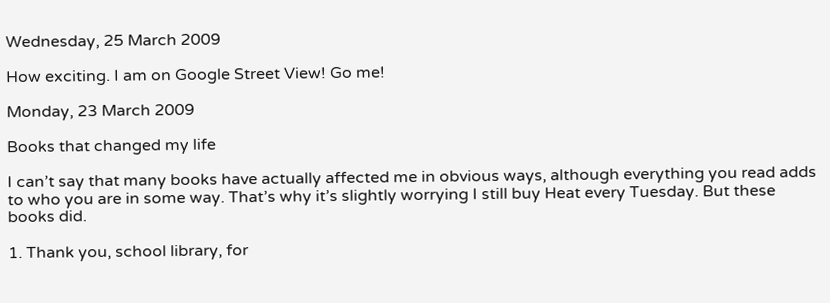Wednesday, 25 March 2009

How exciting. I am on Google Street View! Go me!

Monday, 23 March 2009

Books that changed my life

I can’t say that many books have actually affected me in obvious ways, although everything you read adds to who you are in some way. That’s why it’s slightly worrying I still buy Heat every Tuesday. But these books did.

1. Thank you, school library, for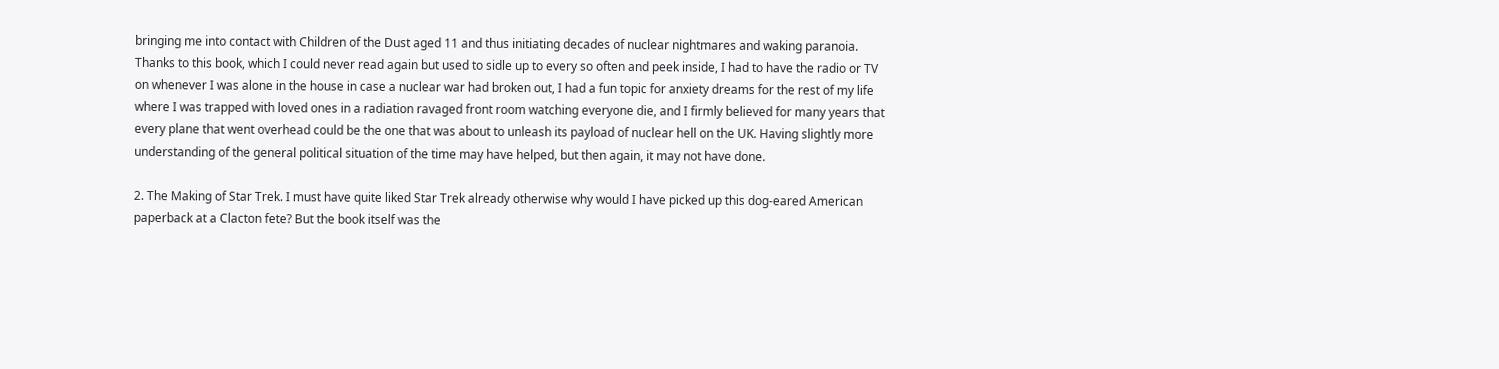bringing me into contact with Children of the Dust aged 11 and thus initiating decades of nuclear nightmares and waking paranoia. Thanks to this book, which I could never read again but used to sidle up to every so often and peek inside, I had to have the radio or TV on whenever I was alone in the house in case a nuclear war had broken out, I had a fun topic for anxiety dreams for the rest of my life where I was trapped with loved ones in a radiation ravaged front room watching everyone die, and I firmly believed for many years that every plane that went overhead could be the one that was about to unleash its payload of nuclear hell on the UK. Having slightly more understanding of the general political situation of the time may have helped, but then again, it may not have done.

2. The Making of Star Trek. I must have quite liked Star Trek already otherwise why would I have picked up this dog-eared American paperback at a Clacton fete? But the book itself was the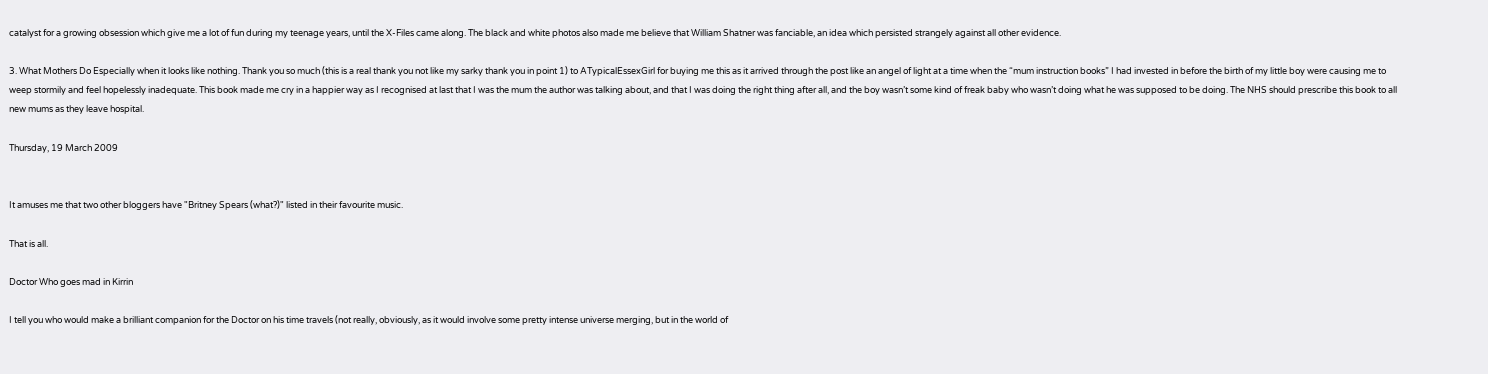catalyst for a growing obsession which give me a lot of fun during my teenage years, until the X-Files came along. The black and white photos also made me believe that William Shatner was fanciable, an idea which persisted strangely against all other evidence.

3. What Mothers Do Especially when it looks like nothing. Thank you so much (this is a real thank you not like my sarky thank you in point 1) to ATypicalEssexGirl for buying me this as it arrived through the post like an angel of light at a time when the “mum instruction books” I had invested in before the birth of my little boy were causing me to weep stormily and feel hopelessly inadequate. This book made me cry in a happier way as I recognised at last that I was the mum the author was talking about, and that I was doing the right thing after all, and the boy wasn’t some kind of freak baby who wasn’t doing what he was supposed to be doing. The NHS should prescribe this book to all new mums as they leave hospital.

Thursday, 19 March 2009


It amuses me that two other bloggers have "Britney Spears (what?)" listed in their favourite music.

That is all.

Doctor Who goes mad in Kirrin

I tell you who would make a brilliant companion for the Doctor on his time travels (not really, obviously, as it would involve some pretty intense universe merging, but in the world of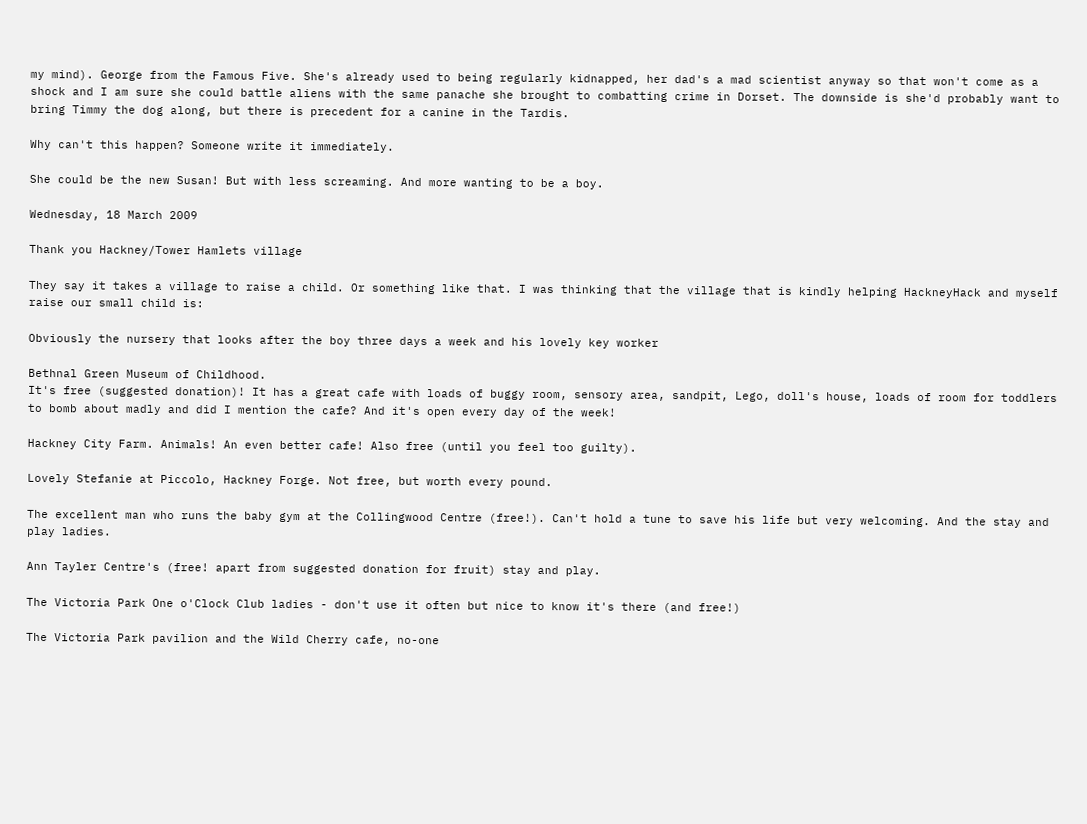my mind). George from the Famous Five. She's already used to being regularly kidnapped, her dad's a mad scientist anyway so that won't come as a shock and I am sure she could battle aliens with the same panache she brought to combatting crime in Dorset. The downside is she'd probably want to bring Timmy the dog along, but there is precedent for a canine in the Tardis.

Why can't this happen? Someone write it immediately.

She could be the new Susan! But with less screaming. And more wanting to be a boy.

Wednesday, 18 March 2009

Thank you Hackney/Tower Hamlets village

They say it takes a village to raise a child. Or something like that. I was thinking that the village that is kindly helping HackneyHack and myself raise our small child is:

Obviously the nursery that looks after the boy three days a week and his lovely key worker

Bethnal Green Museum of Childhood.
It's free (suggested donation)! It has a great cafe with loads of buggy room, sensory area, sandpit, Lego, doll's house, loads of room for toddlers to bomb about madly and did I mention the cafe? And it's open every day of the week!

Hackney City Farm. Animals! An even better cafe! Also free (until you feel too guilty).

Lovely Stefanie at Piccolo, Hackney Forge. Not free, but worth every pound.

The excellent man who runs the baby gym at the Collingwood Centre (free!). Can't hold a tune to save his life but very welcoming. And the stay and play ladies.

Ann Tayler Centre's (free! apart from suggested donation for fruit) stay and play.

The Victoria Park One o'Clock Club ladies - don't use it often but nice to know it's there (and free!)

The Victoria Park pavilion and the Wild Cherry cafe, no-one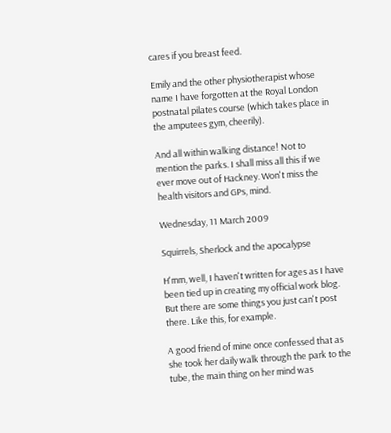cares if you breast feed.

Emily and the other physiotherapist whose name I have forgotten at the Royal London postnatal pilates course (which takes place in the amputees gym, cheerily).

And all within walking distance! Not to mention the parks. I shall miss all this if we ever move out of Hackney. Won't miss the health visitors and GPs, mind.

Wednesday, 11 March 2009

Squirrels, Sherlock and the apocalypse

H'mm, well, I haven't written for ages as I have been tied up in creating my official work blog. But there are some things you just can't post there. Like this, for example.

A good friend of mine once confessed that as she took her daily walk through the park to the tube, the main thing on her mind was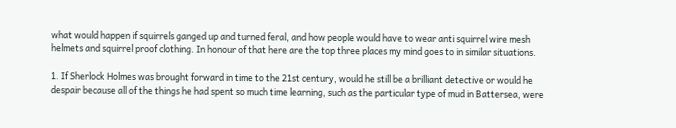what would happen if squirrels ganged up and turned feral, and how people would have to wear anti squirrel wire mesh helmets and squirrel proof clothing. In honour of that here are the top three places my mind goes to in similar situations.

1. If Sherlock Holmes was brought forward in time to the 21st century, would he still be a brilliant detective or would he despair because all of the things he had spent so much time learning, such as the particular type of mud in Battersea, were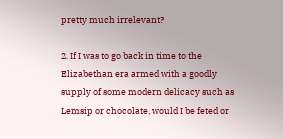pretty much irrelevant?

2. If I was to go back in time to the Elizabethan era armed with a goodly supply of some modern delicacy such as Lemsip or chocolate, would I be feted or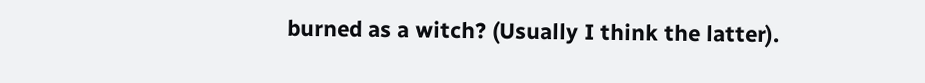burned as a witch? (Usually I think the latter).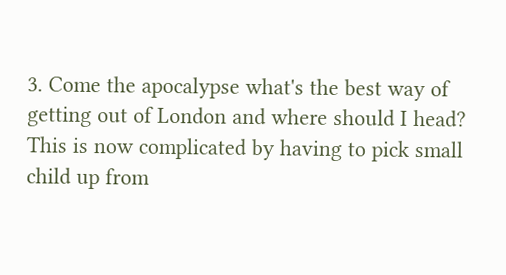3. Come the apocalypse what's the best way of getting out of London and where should I head? This is now complicated by having to pick small child up from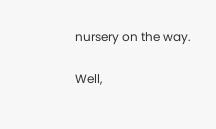nursery on the way.

Well,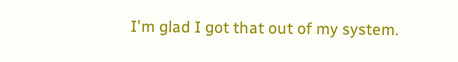I'm glad I got that out of my system.